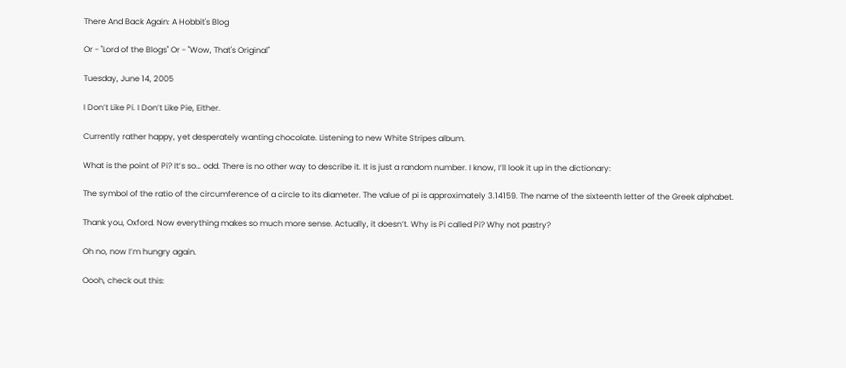There And Back Again: A Hobbit's Blog

Or - "Lord of the Blogs" Or - "Wow, That's Original"

Tuesday, June 14, 2005

I Don’t Like Pi. I Don’t Like Pie, Either.

Currently rather happy, yet desperately wanting chocolate. Listening to new White Stripes album.

What is the point of Pi? It’s so… odd. There is no other way to describe it. It is just a random number. I know, I’ll look it up in the dictionary:

The symbol of the ratio of the circumference of a circle to its diameter. The value of pi is approximately 3.14159. The name of the sixteenth letter of the Greek alphabet.

Thank you, Oxford. Now everything makes so much more sense. Actually, it doesn’t. Why is Pi called Pi? Why not pastry?

Oh no, now I’m hungry again.

Oooh, check out this: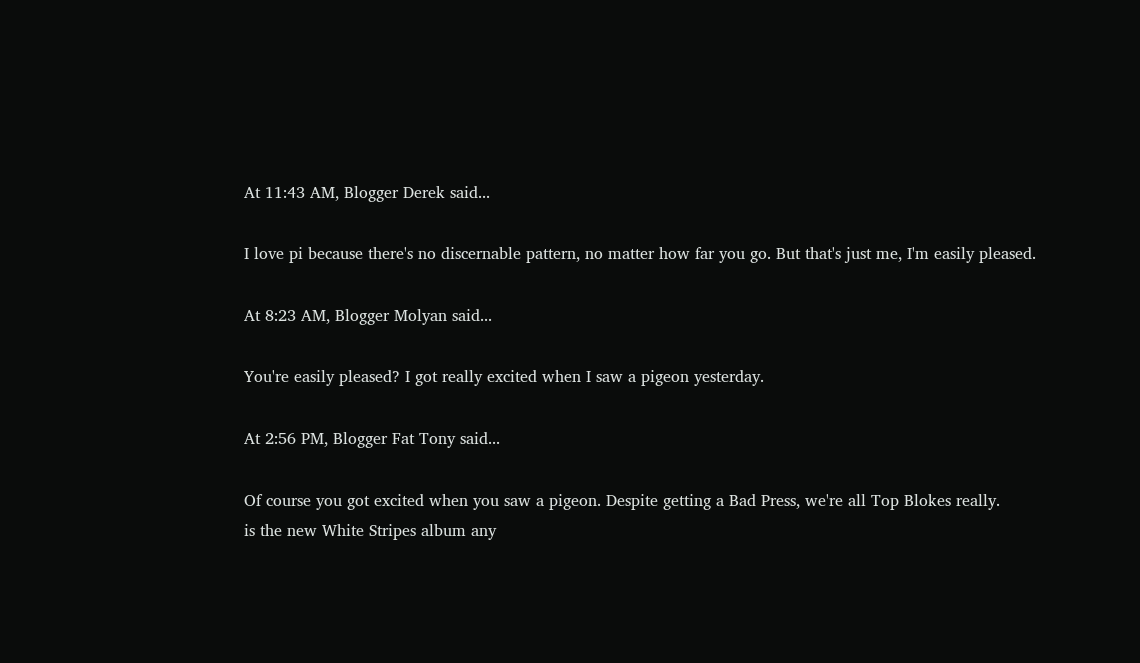At 11:43 AM, Blogger Derek said...

I love pi because there's no discernable pattern, no matter how far you go. But that's just me, I'm easily pleased.

At 8:23 AM, Blogger Molyan said...

You're easily pleased? I got really excited when I saw a pigeon yesterday.

At 2:56 PM, Blogger Fat Tony said...

Of course you got excited when you saw a pigeon. Despite getting a Bad Press, we're all Top Blokes really.
is the new White Stripes album any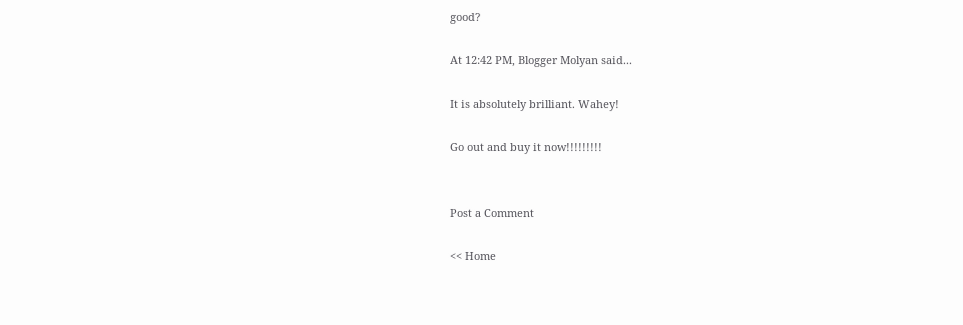good?

At 12:42 PM, Blogger Molyan said...

It is absolutely brilliant. Wahey!

Go out and buy it now!!!!!!!!!


Post a Comment

<< Home